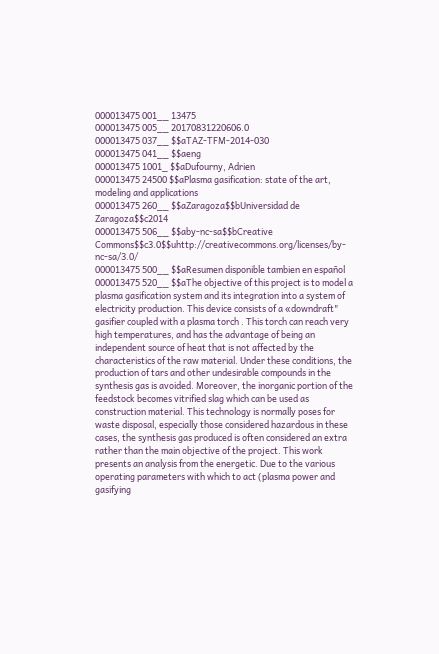000013475 001__ 13475
000013475 005__ 20170831220606.0
000013475 037__ $$aTAZ-TFM-2014-030
000013475 041__ $$aeng
000013475 1001_ $$aDufourny, Adrien
000013475 24500 $$aPlasma gasification: state of the art, modeling and applications
000013475 260__ $$aZaragoza$$bUniversidad de Zaragoza$$c2014
000013475 506__ $$aby-nc-sa$$bCreative Commons$$c3.0$$uhttp://creativecommons.org/licenses/by-nc-sa/3.0/
000013475 500__ $$aResumen disponible tambien en español
000013475 520__ $$aThe objective of this project is to model a plasma gasification system and its integration into a system of electricity production. This device consists of a «downdraft" gasifier coupled with a plasma torch . This torch can reach very high temperatures, and has the advantage of being an independent source of heat that is not affected by the characteristics of the raw material. Under these conditions, the production of tars and other undesirable compounds in the synthesis gas is avoided. Moreover, the inorganic portion of the feedstock becomes vitrified slag which can be used as construction material. This technology is normally poses for waste disposal, especially those considered hazardous in these cases, the synthesis gas produced is often considered an extra rather than the main objective of the project. This work presents an analysis from the energetic. Due to the various operating parameters with which to act (plasma power and gasifying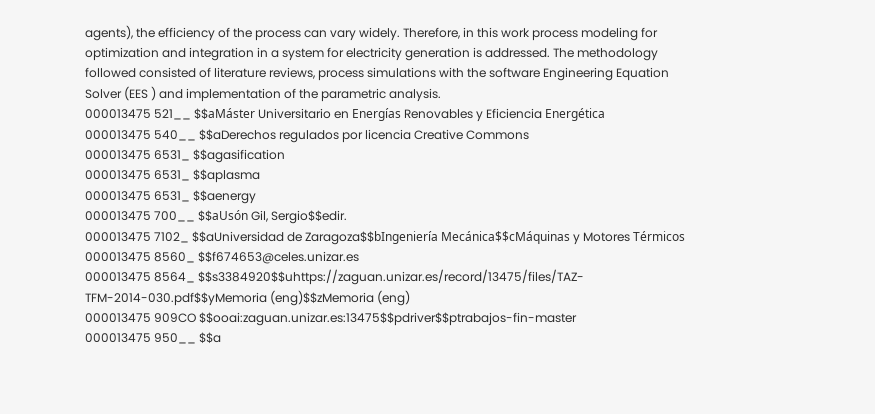agents), the efficiency of the process can vary widely. Therefore, in this work process modeling for optimization and integration in a system for electricity generation is addressed. The methodology followed consisted of literature reviews, process simulations with the software Engineering Equation Solver (EES ) and implementation of the parametric analysis.
000013475 521__ $$aMáster Universitario en Energías Renovables y Eficiencia Energética
000013475 540__ $$aDerechos regulados por licencia Creative Commons
000013475 6531_ $$agasification
000013475 6531_ $$aplasma
000013475 6531_ $$aenergy
000013475 700__ $$aUsón Gil, Sergio$$edir.
000013475 7102_ $$aUniversidad de Zaragoza$$bIngeniería Mecánica$$cMáquinas y Motores Térmicos
000013475 8560_ $$f674653@celes.unizar.es
000013475 8564_ $$s3384920$$uhttps://zaguan.unizar.es/record/13475/files/TAZ-TFM-2014-030.pdf$$yMemoria (eng)$$zMemoria (eng)
000013475 909CO $$ooai:zaguan.unizar.es:13475$$pdriver$$ptrabajos-fin-master
000013475 950__ $$a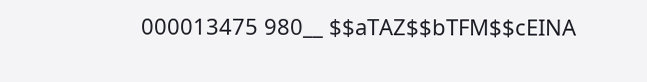000013475 980__ $$aTAZ$$bTFM$$cEINA